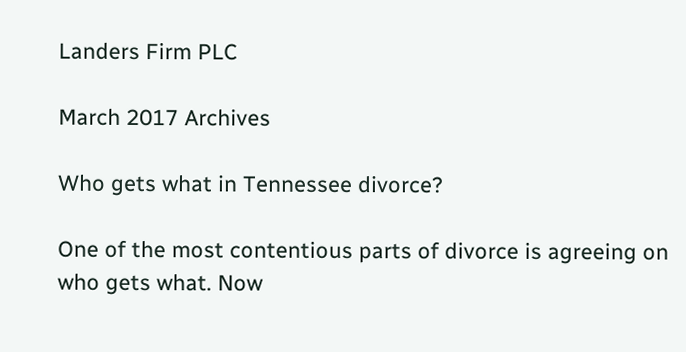Landers Firm PLC

March 2017 Archives

Who gets what in Tennessee divorce?

One of the most contentious parts of divorce is agreeing on who gets what. Now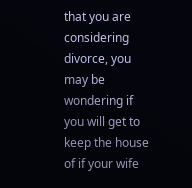that you are considering divorce, you may be wondering if you will get to keep the house of if your wife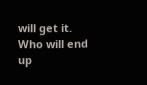will get it. Who will end up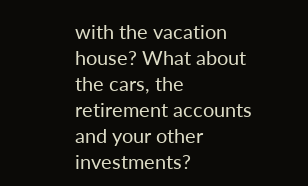with the vacation house? What about the cars, the retirement accounts and your other investments?